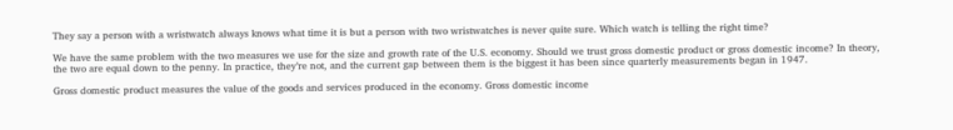They say a person with a wristwatch always knows what time it is but a person with two wristwatches is never quite sure. Which watch is telling the right time?

We have the same problem with the two measures we use for the size and growth rate of the U.S. economy. Should we trust gross domestic product or gross domestic income? In theory, the two are equal down to the penny. In practice, they’re not, and the current gap between them is the biggest it has been since quarterly measurements began in 1947.

Gross domestic product measures the value of the goods and services produced in the economy. Gross domestic income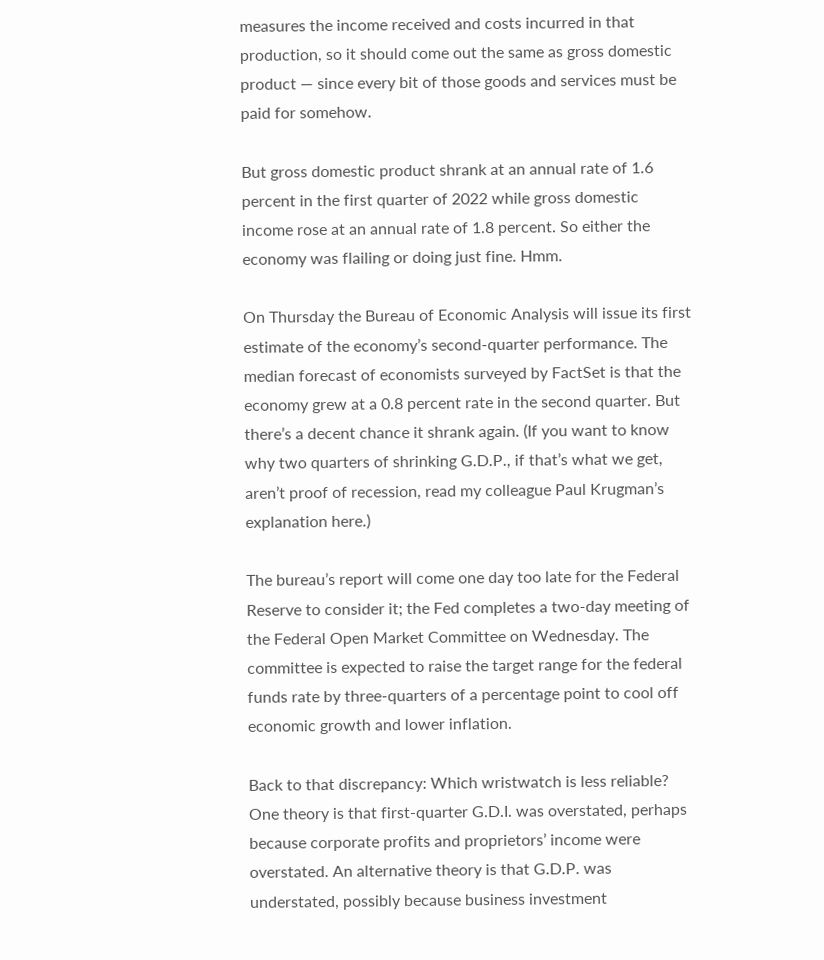measures the income received and costs incurred in that production, so it should come out the same as gross domestic product — since every bit of those goods and services must be paid for somehow.

But gross domestic product shrank at an annual rate of 1.6 percent in the first quarter of 2022 while gross domestic income rose at an annual rate of 1.8 percent. So either the economy was flailing or doing just fine. Hmm.

On Thursday the Bureau of Economic Analysis will issue its first estimate of the economy’s second-quarter performance. The median forecast of economists surveyed by FactSet is that the economy grew at a 0.8 percent rate in the second quarter. But there’s a decent chance it shrank again. (If you want to know why two quarters of shrinking G.D.P., if that’s what we get, aren’t proof of recession, read my colleague Paul Krugman’s explanation here.)

The bureau’s report will come one day too late for the Federal Reserve to consider it; the Fed completes a two-day meeting of the Federal Open Market Committee on Wednesday. The committee is expected to raise the target range for the federal funds rate by three-quarters of a percentage point to cool off economic growth and lower inflation.

Back to that discrepancy: Which wristwatch is less reliable? One theory is that first-quarter G.D.I. was overstated, perhaps because corporate profits and proprietors’ income were overstated. An alternative theory is that G.D.P. was understated, possibly because business investment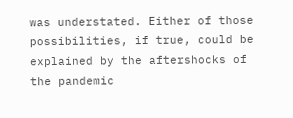was understated. Either of those possibilities, if true, could be explained by the aftershocks of the pandemic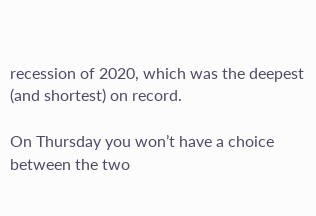recession of 2020, which was the deepest (and shortest) on record.

On Thursday you won’t have a choice between the two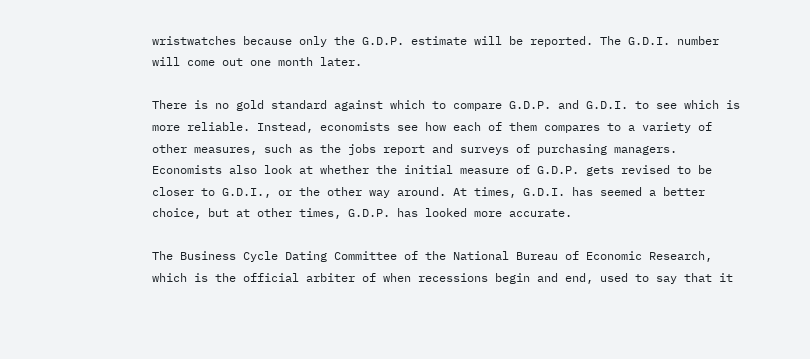wristwatches because only the G.D.P. estimate will be reported. The G.D.I. number will come out one month later.

There is no gold standard against which to compare G.D.P. and G.D.I. to see which is more reliable. Instead, economists see how each of them compares to a variety of other measures, such as the jobs report and surveys of purchasing managers. Economists also look at whether the initial measure of G.D.P. gets revised to be closer to G.D.I., or the other way around. At times, G.D.I. has seemed a better choice, but at other times, G.D.P. has looked more accurate.

The Business Cycle Dating Committee of the National Bureau of Economic Research, which is the official arbiter of when recessions begin and end, used to say that it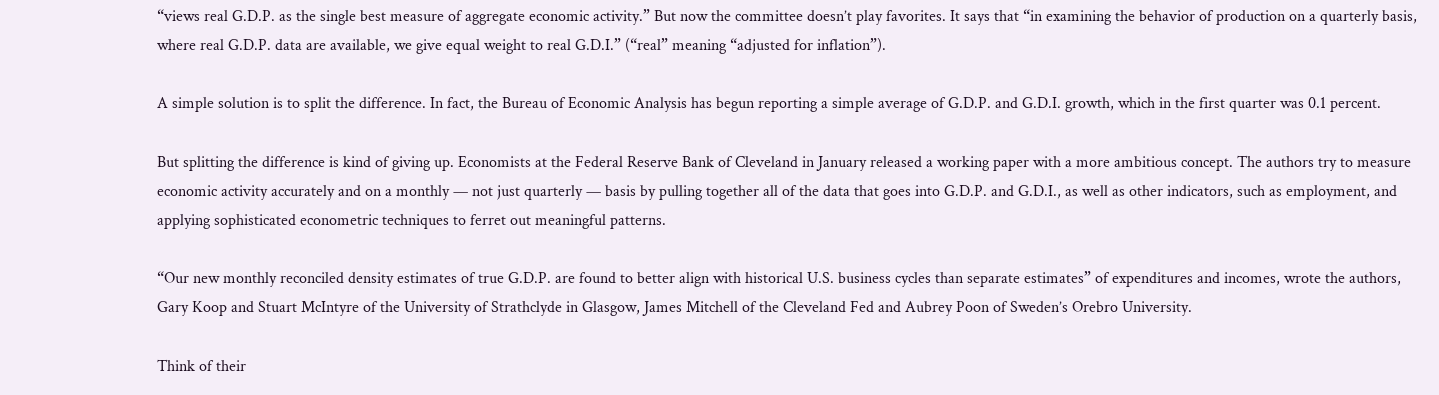“views real G.D.P. as the single best measure of aggregate economic activity.” But now the committee doesn’t play favorites. It says that “in examining the behavior of production on a quarterly basis, where real G.D.P. data are available, we give equal weight to real G.D.I.” (“real” meaning “adjusted for inflation”).

A simple solution is to split the difference. In fact, the Bureau of Economic Analysis has begun reporting a simple average of G.D.P. and G.D.I. growth, which in the first quarter was 0.1 percent.

But splitting the difference is kind of giving up. Economists at the Federal Reserve Bank of Cleveland in January released a working paper with a more ambitious concept. The authors try to measure economic activity accurately and on a monthly — not just quarterly — basis by pulling together all of the data that goes into G.D.P. and G.D.I., as well as other indicators, such as employment, and applying sophisticated econometric techniques to ferret out meaningful patterns.

“Our new monthly reconciled density estimates of true G.D.P. are found to better align with historical U.S. business cycles than separate estimates” of expenditures and incomes, wrote the authors, Gary Koop and Stuart McIntyre of the University of Strathclyde in Glasgow, James Mitchell of the Cleveland Fed and Aubrey Poon of Sweden’s Orebro University.

Think of their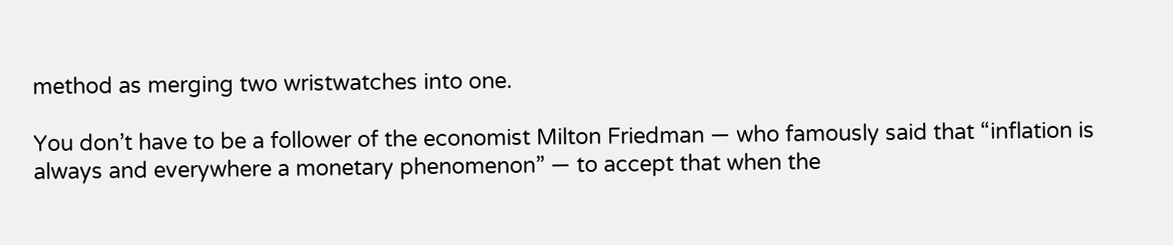method as merging two wristwatches into one.

You don’t have to be a follower of the economist Milton Friedman — who famously said that “inflation is always and everywhere a monetary phenomenon” — to accept that when the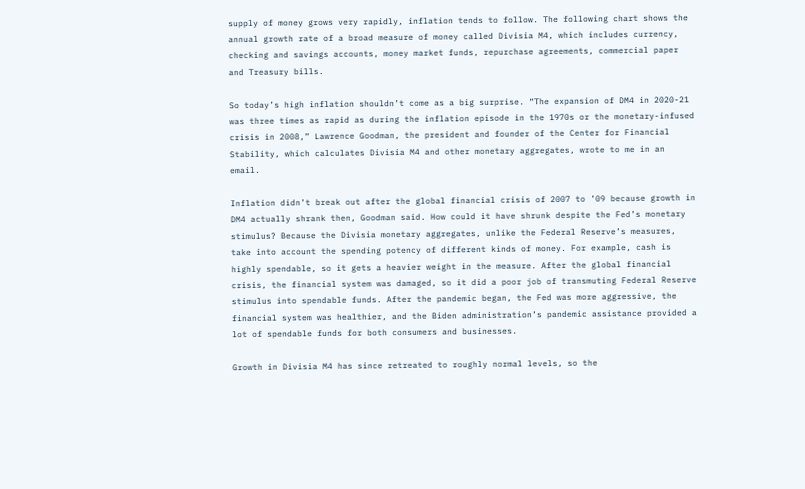supply of money grows very rapidly, inflation tends to follow. The following chart shows the annual growth rate of a broad measure of money called Divisia M4, which includes currency, checking and savings accounts, money market funds, repurchase agreements, commercial paper and Treasury bills.

So today’s high inflation shouldn’t come as a big surprise. “The expansion of DM4 in 2020-21 was three times as rapid as during the inflation episode in the 1970s or the monetary-infused crisis in 2008,” Lawrence Goodman, the president and founder of the Center for Financial Stability, which calculates Divisia M4 and other monetary aggregates, wrote to me in an email.

Inflation didn’t break out after the global financial crisis of 2007 to ’09 because growth in DM4 actually shrank then, Goodman said. How could it have shrunk despite the Fed’s monetary stimulus? Because the Divisia monetary aggregates, unlike the Federal Reserve’s measures, take into account the spending potency of different kinds of money. For example, cash is highly spendable, so it gets a heavier weight in the measure. After the global financial crisis, the financial system was damaged, so it did a poor job of transmuting Federal Reserve stimulus into spendable funds. After the pandemic began, the Fed was more aggressive, the financial system was healthier, and the Biden administration’s pandemic assistance provided a lot of spendable funds for both consumers and businesses.

Growth in Divisia M4 has since retreated to roughly normal levels, so the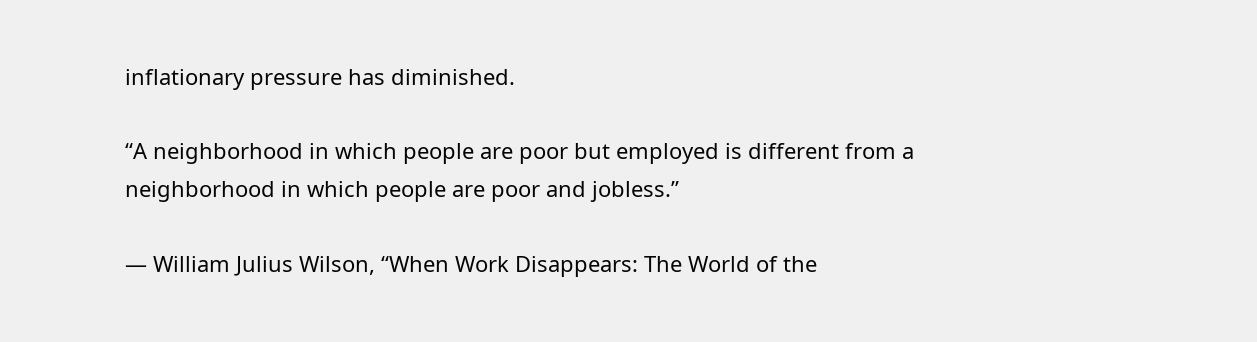inflationary pressure has diminished.

“A neighborhood in which people are poor but employed is different from a neighborhood in which people are poor and jobless.”

— William Julius Wilson, “When Work Disappears: The World of the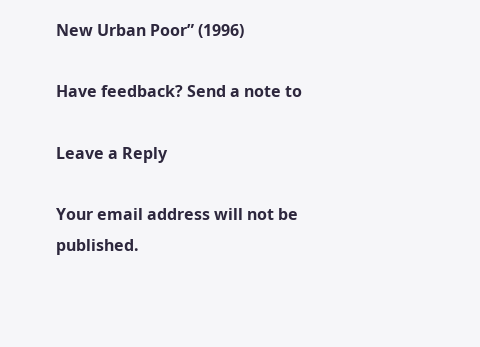New Urban Poor” (1996)

Have feedback? Send a note to

Leave a Reply

Your email address will not be published.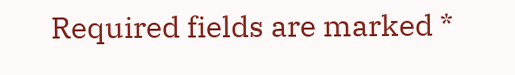Required fields are marked *